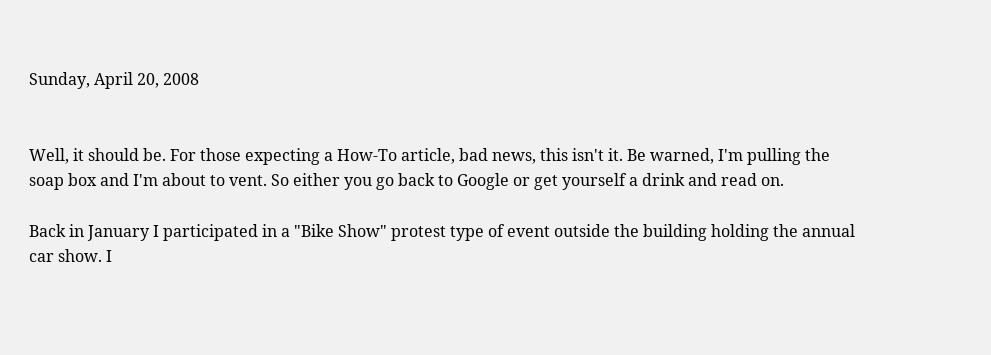Sunday, April 20, 2008


Well, it should be. For those expecting a How-To article, bad news, this isn't it. Be warned, I'm pulling the soap box and I'm about to vent. So either you go back to Google or get yourself a drink and read on.

Back in January I participated in a "Bike Show" protest type of event outside the building holding the annual car show. I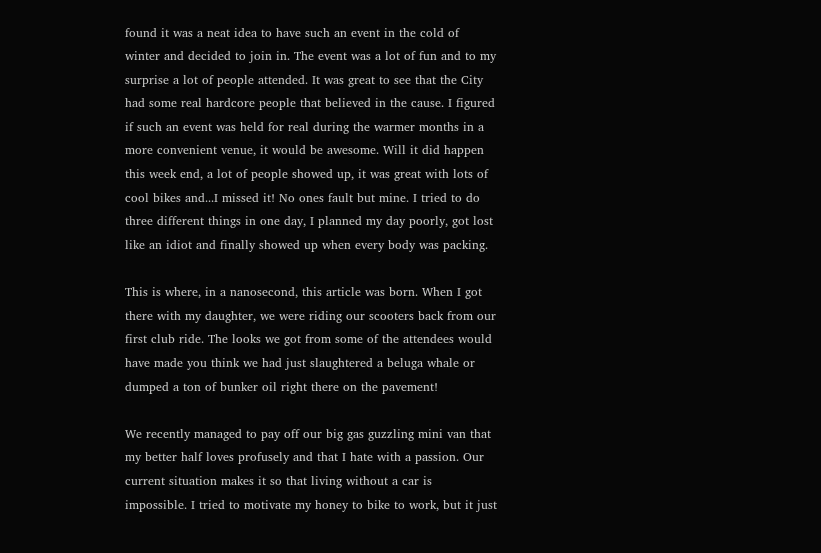found it was a neat idea to have such an event in the cold of winter and decided to join in. The event was a lot of fun and to my surprise a lot of people attended. It was great to see that the City had some real hardcore people that believed in the cause. I figured if such an event was held for real during the warmer months in a more convenient venue, it would be awesome. Will it did happen this week end, a lot of people showed up, it was great with lots of cool bikes and...I missed it! No ones fault but mine. I tried to do three different things in one day, I planned my day poorly, got lost like an idiot and finally showed up when every body was packing.

This is where, in a nanosecond, this article was born. When I got there with my daughter, we were riding our scooters back from our first club ride. The looks we got from some of the attendees would have made you think we had just slaughtered a beluga whale or dumped a ton of bunker oil right there on the pavement!

We recently managed to pay off our big gas guzzling mini van that my better half loves profusely and that I hate with a passion. Our current situation makes it so that living without a car is impossible. I tried to motivate my honey to bike to work, but it just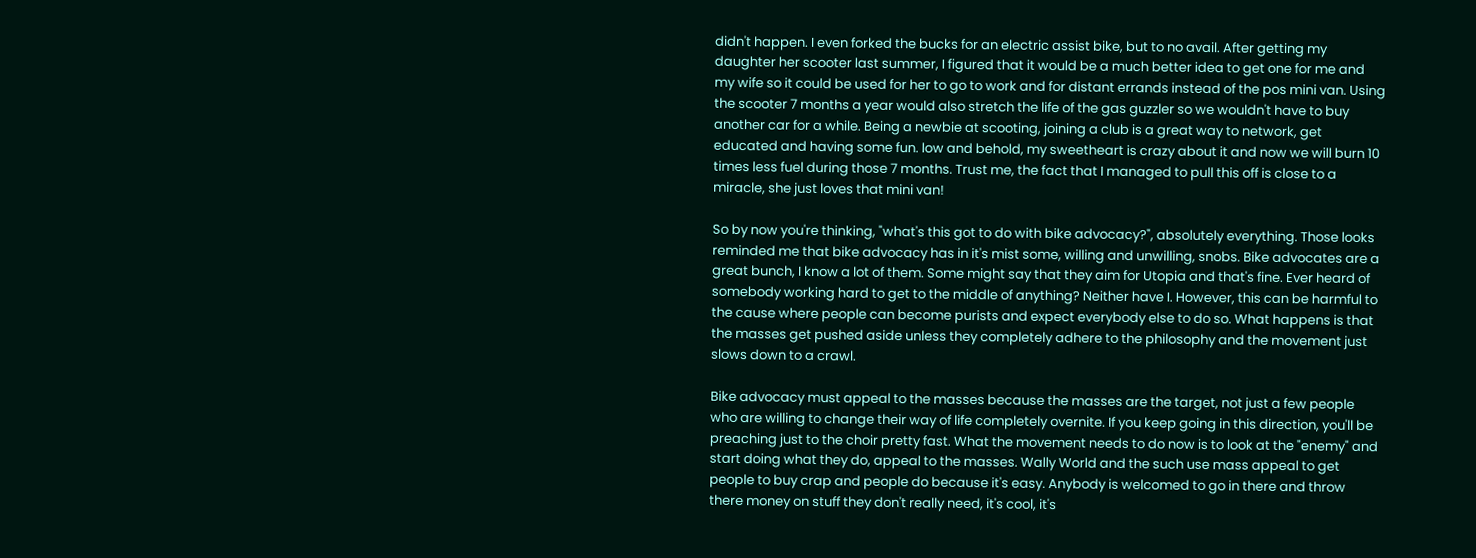didn't happen. I even forked the bucks for an electric assist bike, but to no avail. After getting my daughter her scooter last summer, I figured that it would be a much better idea to get one for me and my wife so it could be used for her to go to work and for distant errands instead of the pos mini van. Using the scooter 7 months a year would also stretch the life of the gas guzzler so we wouldn't have to buy another car for a while. Being a newbie at scooting, joining a club is a great way to network, get educated and having some fun. low and behold, my sweetheart is crazy about it and now we will burn 10 times less fuel during those 7 months. Trust me, the fact that I managed to pull this off is close to a miracle, she just loves that mini van!

So by now you're thinking, "what's this got to do with bike advocacy?", absolutely everything. Those looks reminded me that bike advocacy has in it's mist some, willing and unwilling, snobs. Bike advocates are a great bunch, I know a lot of them. Some might say that they aim for Utopia and that's fine. Ever heard of somebody working hard to get to the middle of anything? Neither have I. However, this can be harmful to the cause where people can become purists and expect everybody else to do so. What happens is that the masses get pushed aside unless they completely adhere to the philosophy and the movement just slows down to a crawl.

Bike advocacy must appeal to the masses because the masses are the target, not just a few people who are willing to change their way of life completely overnite. If you keep going in this direction, you'll be preaching just to the choir pretty fast. What the movement needs to do now is to look at the "enemy" and start doing what they do, appeal to the masses. Wally World and the such use mass appeal to get people to buy crap and people do because it's easy. Anybody is welcomed to go in there and throw there money on stuff they don't really need, it's cool, it's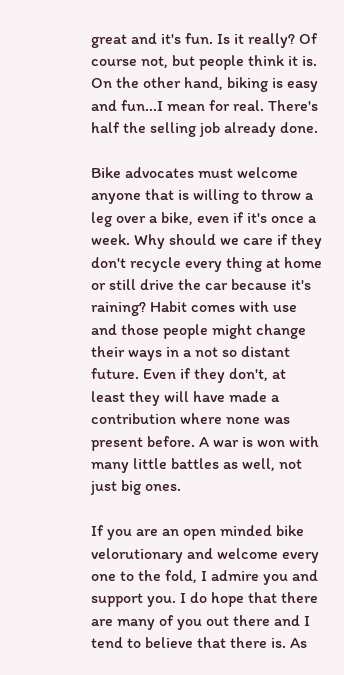great and it's fun. Is it really? Of course not, but people think it is. On the other hand, biking is easy and fun...I mean for real. There's half the selling job already done.

Bike advocates must welcome anyone that is willing to throw a leg over a bike, even if it's once a week. Why should we care if they don't recycle every thing at home or still drive the car because it's raining? Habit comes with use and those people might change their ways in a not so distant future. Even if they don't, at least they will have made a contribution where none was present before. A war is won with many little battles as well, not just big ones.

If you are an open minded bike velorutionary and welcome every one to the fold, I admire you and support you. I do hope that there are many of you out there and I tend to believe that there is. As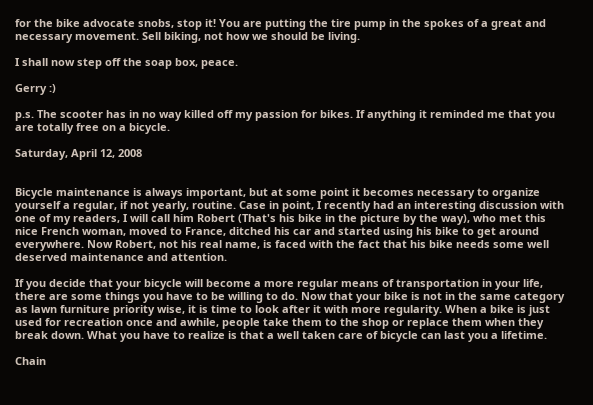for the bike advocate snobs, stop it! You are putting the tire pump in the spokes of a great and necessary movement. Sell biking, not how we should be living.

I shall now step off the soap box, peace.

Gerry :)

p.s. The scooter has in no way killed off my passion for bikes. If anything it reminded me that you are totally free on a bicycle.

Saturday, April 12, 2008


Bicycle maintenance is always important, but at some point it becomes necessary to organize yourself a regular, if not yearly, routine. Case in point, I recently had an interesting discussion with one of my readers, I will call him Robert (That's his bike in the picture by the way), who met this nice French woman, moved to France, ditched his car and started using his bike to get around everywhere. Now Robert, not his real name, is faced with the fact that his bike needs some well deserved maintenance and attention.

If you decide that your bicycle will become a more regular means of transportation in your life, there are some things you have to be willing to do. Now that your bike is not in the same category as lawn furniture priority wise, it is time to look after it with more regularity. When a bike is just used for recreation once and awhile, people take them to the shop or replace them when they break down. What you have to realize is that a well taken care of bicycle can last you a lifetime.

Chain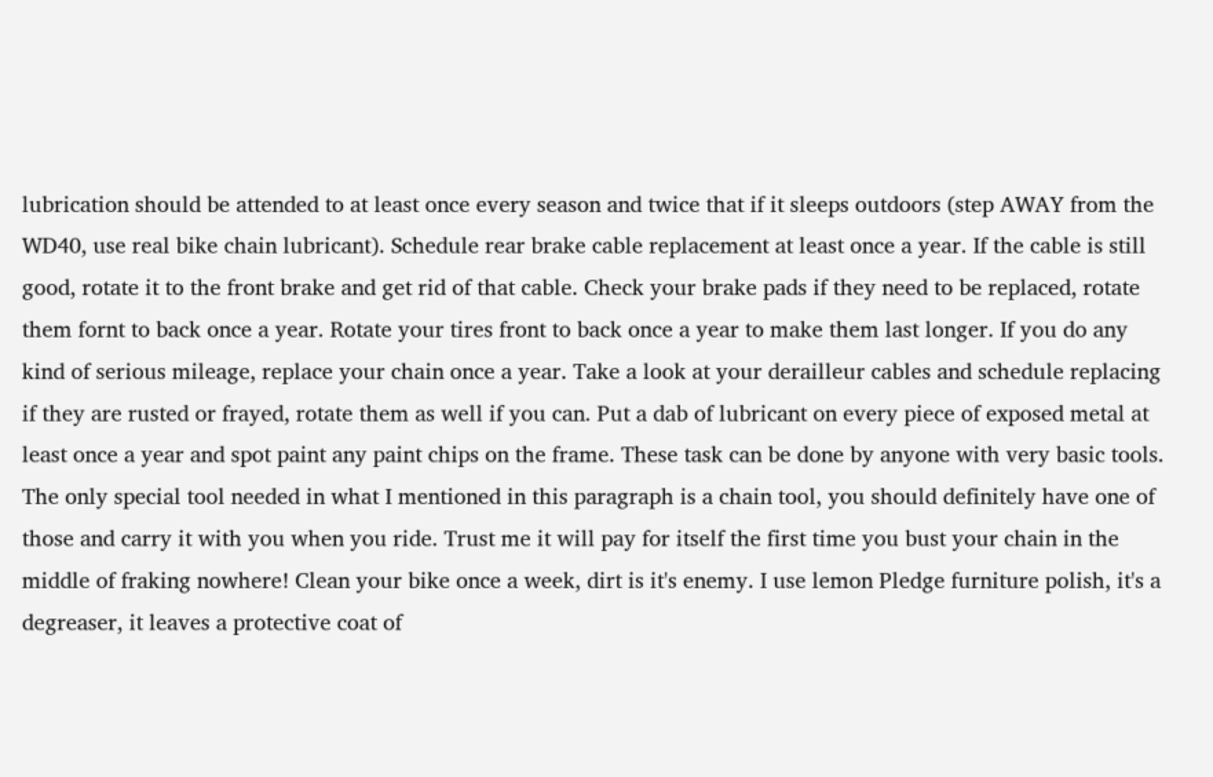lubrication should be attended to at least once every season and twice that if it sleeps outdoors (step AWAY from the WD40, use real bike chain lubricant). Schedule rear brake cable replacement at least once a year. If the cable is still good, rotate it to the front brake and get rid of that cable. Check your brake pads if they need to be replaced, rotate them fornt to back once a year. Rotate your tires front to back once a year to make them last longer. If you do any kind of serious mileage, replace your chain once a year. Take a look at your derailleur cables and schedule replacing if they are rusted or frayed, rotate them as well if you can. Put a dab of lubricant on every piece of exposed metal at least once a year and spot paint any paint chips on the frame. These task can be done by anyone with very basic tools. The only special tool needed in what I mentioned in this paragraph is a chain tool, you should definitely have one of those and carry it with you when you ride. Trust me it will pay for itself the first time you bust your chain in the middle of fraking nowhere! Clean your bike once a week, dirt is it's enemy. I use lemon Pledge furniture polish, it's a degreaser, it leaves a protective coat of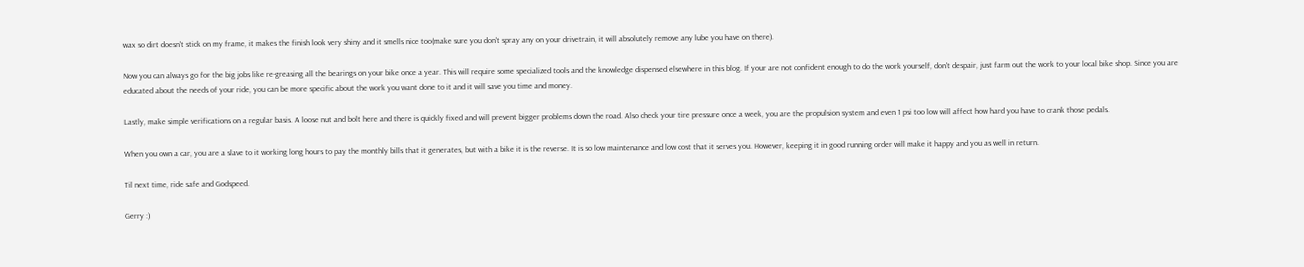wax so dirt doesn't stick on my frame, it makes the finish look very shiny and it smells nice too(make sure you don't spray any on your drivetrain, it will absolutely remove any lube you have on there).

Now you can always go for the big jobs like re-greasing all the bearings on your bike once a year. This will require some specialized tools and the knowledge dispensed elsewhere in this blog. If your are not confident enough to do the work yourself, don't despair, just farm out the work to your local bike shop. Since you are educated about the needs of your ride, you can be more specific about the work you want done to it and it will save you time and money.

Lastly, make simple verifications on a regular basis. A loose nut and bolt here and there is quickly fixed and will prevent bigger problems down the road. Also check your tire pressure once a week, you are the propulsion system and even 1 psi too low will affect how hard you have to crank those pedals.

When you own a car, you are a slave to it working long hours to pay the monthly bills that it generates, but with a bike it is the reverse. It is so low maintenance and low cost that it serves you. However, keeping it in good running order will make it happy and you as well in return.

Til next time, ride safe and Godspeed.

Gerry :)